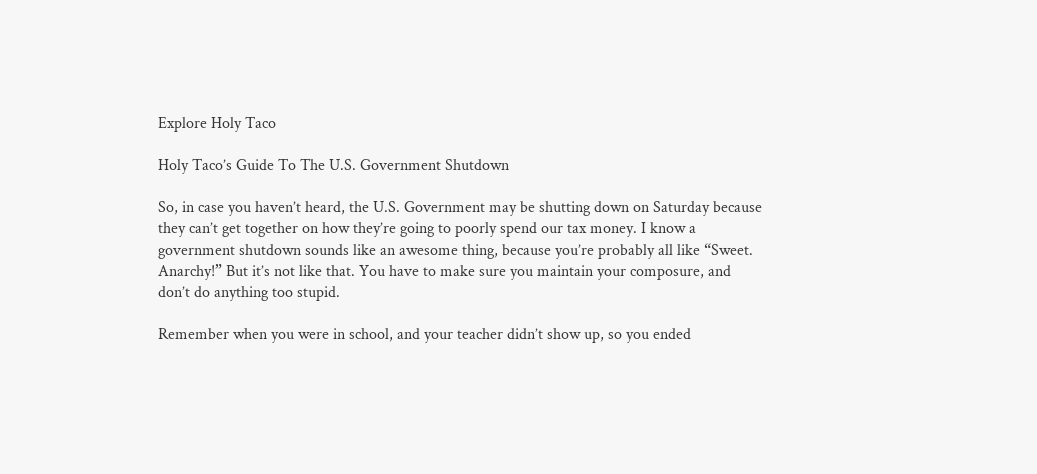Explore Holy Taco

Holy Taco’s Guide To The U.S. Government Shutdown

So, in case you haven’t heard, the U.S. Government may be shutting down on Saturday because they can’t get together on how they’re going to poorly spend our tax money. I know a government shutdown sounds like an awesome thing, because you’re probably all like “Sweet. Anarchy!” But it’s not like that. You have to make sure you maintain your composure, and don’t do anything too stupid.

Remember when you were in school, and your teacher didn’t show up, so you ended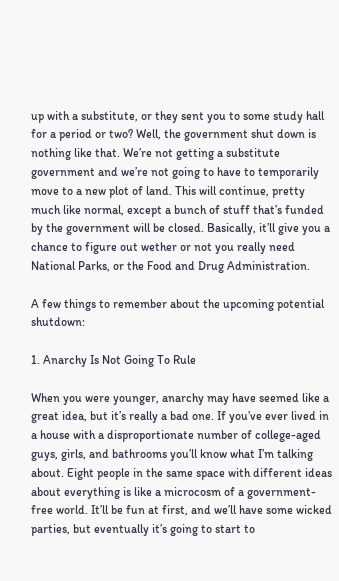up with a substitute, or they sent you to some study hall for a period or two? Well, the government shut down is nothing like that. We’re not getting a substitute government and we’re not going to have to temporarily move to a new plot of land. This will continue, pretty much like normal, except a bunch of stuff that’s funded by the government will be closed. Basically, it’ll give you a chance to figure out wether or not you really need National Parks, or the Food and Drug Administration.

A few things to remember about the upcoming potential shutdown:

1. Anarchy Is Not Going To Rule

When you were younger, anarchy may have seemed like a great idea, but it’s really a bad one. If you’ve ever lived in a house with a disproportionate number of college-aged guys, girls, and bathrooms you’ll know what I’m talking about. Eight people in the same space with different ideas about everything is like a microcosm of a government-free world. It’ll be fun at first, and we’ll have some wicked parties, but eventually it’s going to start to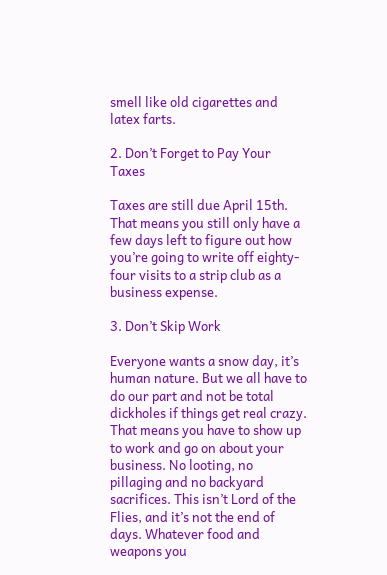smell like old cigarettes and latex farts.

2. Don’t Forget to Pay Your Taxes

Taxes are still due April 15th. That means you still only have a few days left to figure out how you’re going to write off eighty-four visits to a strip club as a business expense.

3. Don’t Skip Work

Everyone wants a snow day, it’s human nature. But we all have to do our part and not be total dickholes if things get real crazy. That means you have to show up to work and go on about your business. No looting, no pillaging and no backyard sacrifices. This isn’t Lord of the Flies, and it’s not the end of days. Whatever food and weapons you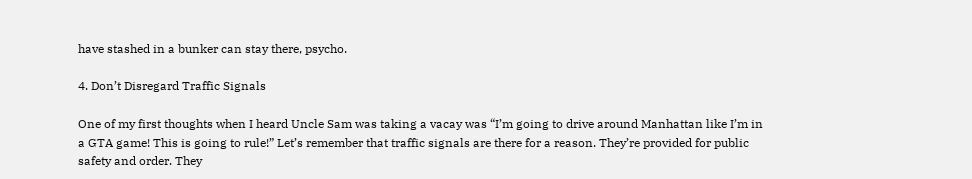have stashed in a bunker can stay there, psycho.

4. Don’t Disregard Traffic Signals

One of my first thoughts when I heard Uncle Sam was taking a vacay was “I’m going to drive around Manhattan like I’m in a GTA game! This is going to rule!” Let’s remember that traffic signals are there for a reason. They’re provided for public safety and order. They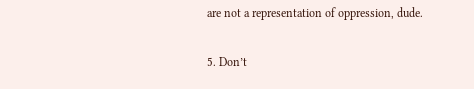are not a representation of oppression, dude.

5. Don’t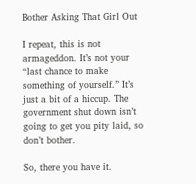Bother Asking That Girl Out

I repeat, this is not armageddon. It’s not your “last chance to make something of yourself.” It’s just a bit of a hiccup. The government shut down isn’t going to get you pity laid, so don’t bother.

So, there you have it.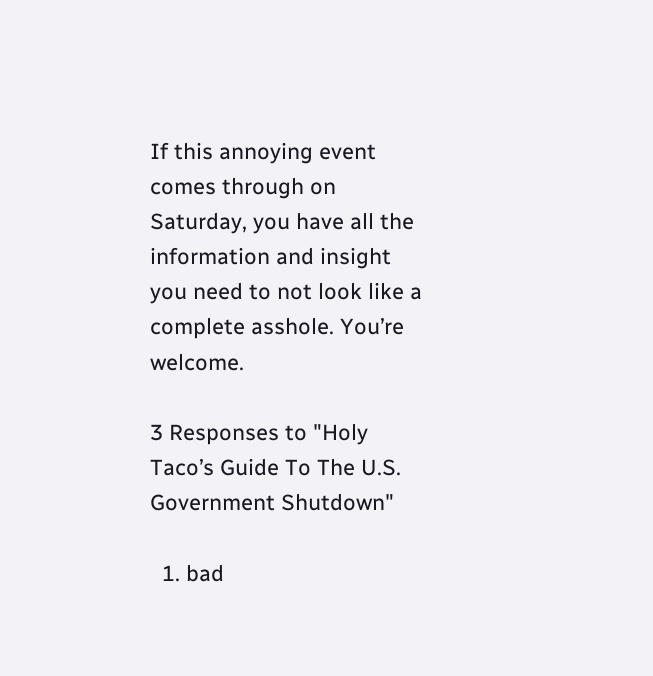If this annoying event comes through on Saturday, you have all the information and insight you need to not look like a complete asshole. You’re welcome.

3 Responses to "Holy Taco’s Guide To The U.S. Government Shutdown"

  1. bad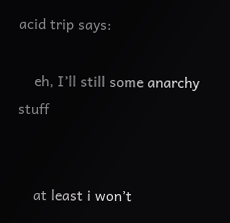acid trip says:

    eh, I’ll still some anarchy stuff


    at least i won’t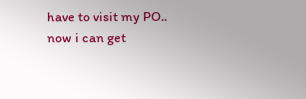have to visit my PO.. now i can get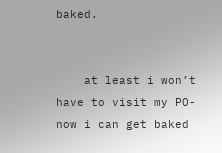baked.


    at least i won’t have to visit my PO- now i can get baked